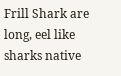Frill Shark are long, eel like sharks native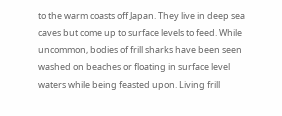to the warm coasts off Japan. They live in deep sea caves but come up to surface levels to feed. While uncommon, bodies of frill sharks have been seen washed on beaches or floating in surface level waters while being feasted upon. Living frill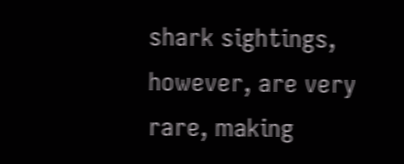shark sightings, however, are very rare, making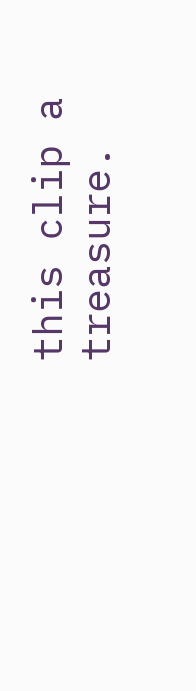this clip a treasure.